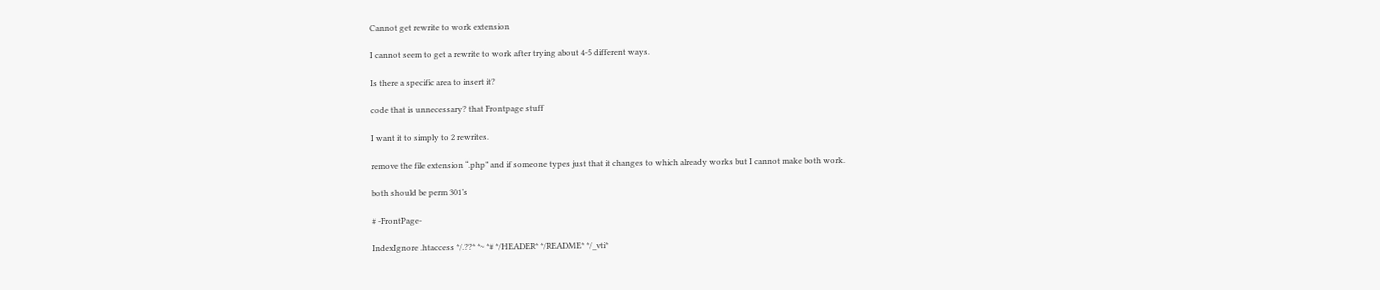Cannot get rewrite to work extension

I cannot seem to get a rewrite to work after trying about 4-5 different ways.

Is there a specific area to insert it?

code that is unnecessary? that Frontpage stuff

I want it to simply to 2 rewrites.

remove the file extension “.php” and if someone types just that it changes to which already works but I cannot make both work.

both should be perm 301’s

# -FrontPage-

IndexIgnore .htaccess */.??* *~ *# */HEADER* */README* */_vti*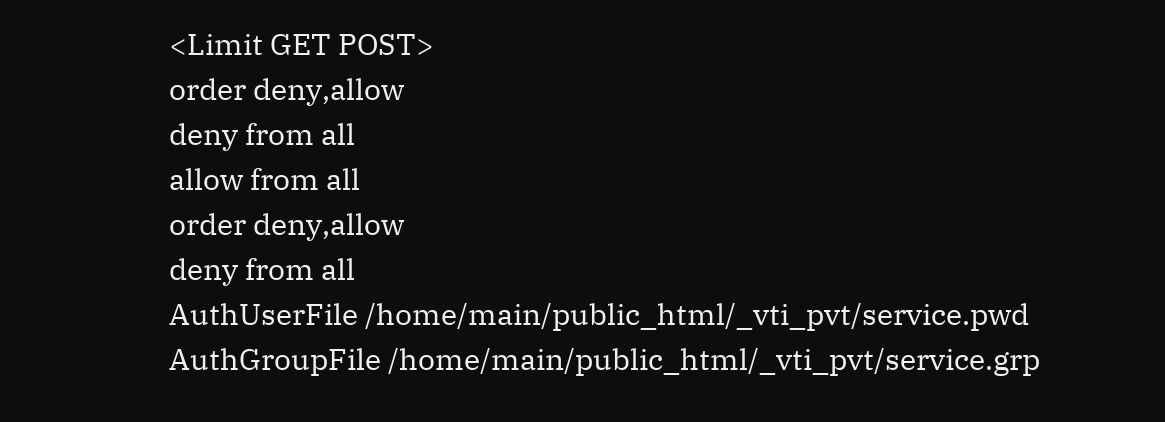<Limit GET POST>
order deny,allow
deny from all
allow from all
order deny,allow
deny from all
AuthUserFile /home/main/public_html/_vti_pvt/service.pwd
AuthGroupFile /home/main/public_html/_vti_pvt/service.grp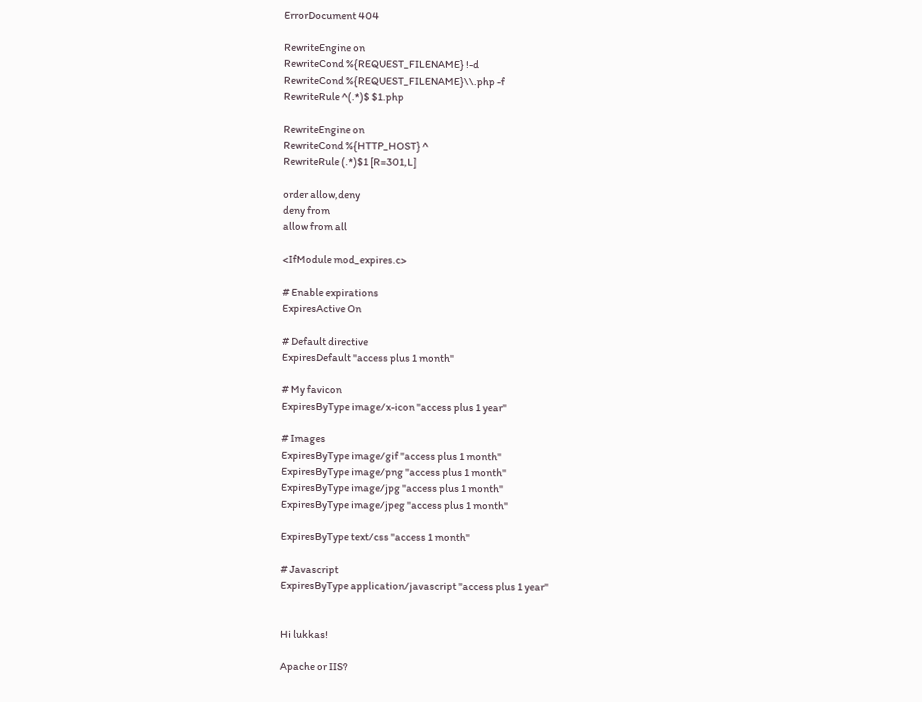ErrorDocument 404

RewriteEngine on
RewriteCond %{REQUEST_FILENAME} !-d
RewriteCond %{REQUEST_FILENAME}\\.php -f
RewriteRule ^(.*)$ $1.php

RewriteEngine on
RewriteCond %{HTTP_HOST} ^
RewriteRule (.*)$1 [R=301,L]

order allow,deny
deny from
allow from all

<IfModule mod_expires.c>

# Enable expirations
ExpiresActive On

# Default directive
ExpiresDefault "access plus 1 month"

# My favicon
ExpiresByType image/x-icon "access plus 1 year"

# Images
ExpiresByType image/gif "access plus 1 month"
ExpiresByType image/png "access plus 1 month"
ExpiresByType image/jpg "access plus 1 month"
ExpiresByType image/jpeg "access plus 1 month"

ExpiresByType text/css "access 1 month"

# Javascript
ExpiresByType application/javascript "access plus 1 year"


Hi lukkas!

Apache or IIS?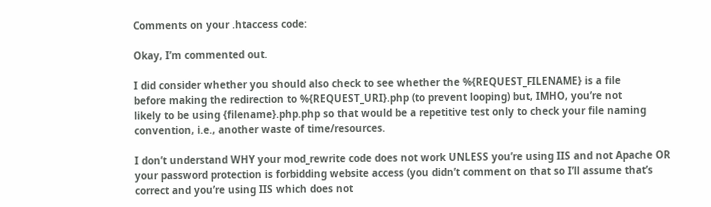Comments on your .htaccess code:

Okay, I’m commented out.

I did consider whether you should also check to see whether the %{REQUEST_FILENAME} is a file
before making the redirection to %{REQUEST_URI}.php (to prevent looping) but, IMHO, you’re not
likely to be using {filename}.php.php so that would be a repetitive test only to check your file naming
convention, i.e., another waste of time/resources.

I don’t understand WHY your mod_rewrite code does not work UNLESS you’re using IIS and not Apache OR
your password protection is forbidding website access (you didn’t comment on that so I’ll assume that’s
correct and you’re using IIS which does not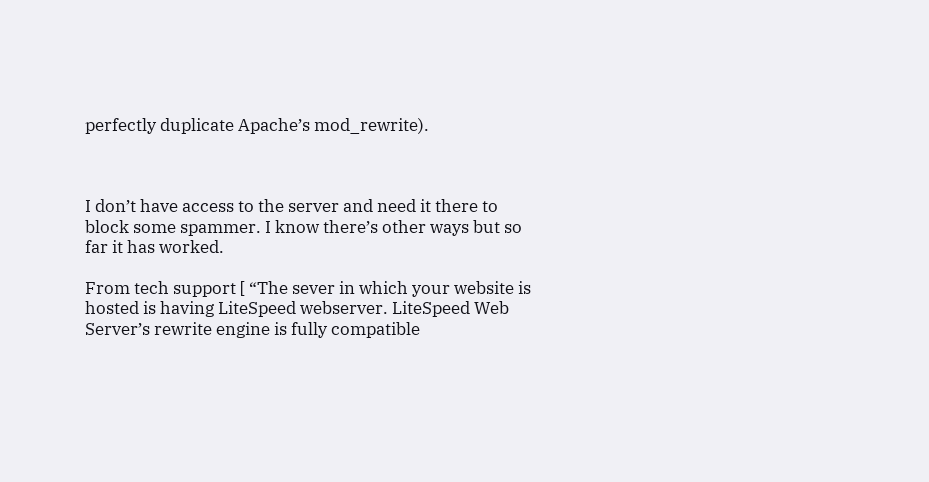perfectly duplicate Apache’s mod_rewrite).



I don’t have access to the server and need it there to block some spammer. I know there’s other ways but so far it has worked.

From tech support [ “The sever in which your website is hosted is having LiteSpeed webserver. LiteSpeed Web Server’s rewrite engine is fully compatible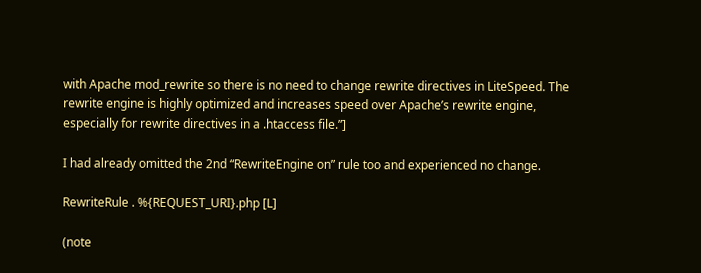with Apache mod_rewrite so there is no need to change rewrite directives in LiteSpeed. The rewrite engine is highly optimized and increases speed over Apache’s rewrite engine, especially for rewrite directives in a .htaccess file.”]

I had already omitted the 2nd “RewriteEngine on” rule too and experienced no change.

RewriteRule . %{REQUEST_URI}.php [L]

(note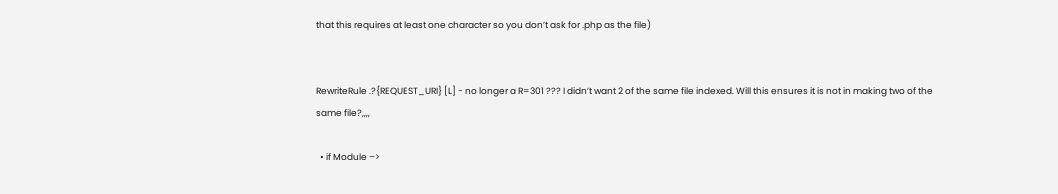that this requires at least one character so you don’t ask for .php as the file)


RewriteRule .?{REQUEST_URI} [L] - no longer a R=301 ??? I didn’t want 2 of the same file indexed. Will this ensures it is not in making two of the same file?,,,,

  • if Module –>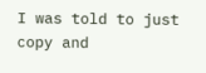I was told to just copy and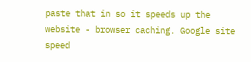paste that in so it speeds up the website - browser caching. Google site speed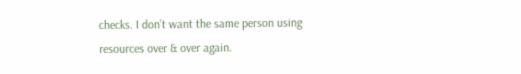checks. I don’t want the same person using resources over & over again.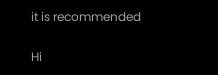it is recommended

Hi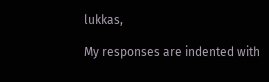lukkas,

My responses are indented with